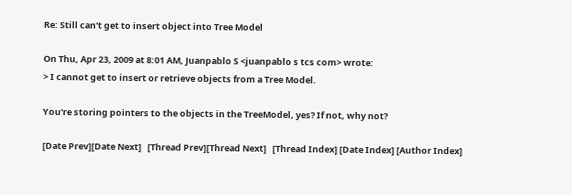Re: Still can't get to insert object into Tree Model

On Thu, Apr 23, 2009 at 8:01 AM, Juanpablo S <juanpablo s tcs com> wrote:
> I cannot get to insert or retrieve objects from a Tree Model.

You're storing pointers to the objects in the TreeModel, yes? If not, why not?

[Date Prev][Date Next]   [Thread Prev][Thread Next]   [Thread Index] [Date Index] [Author Index]